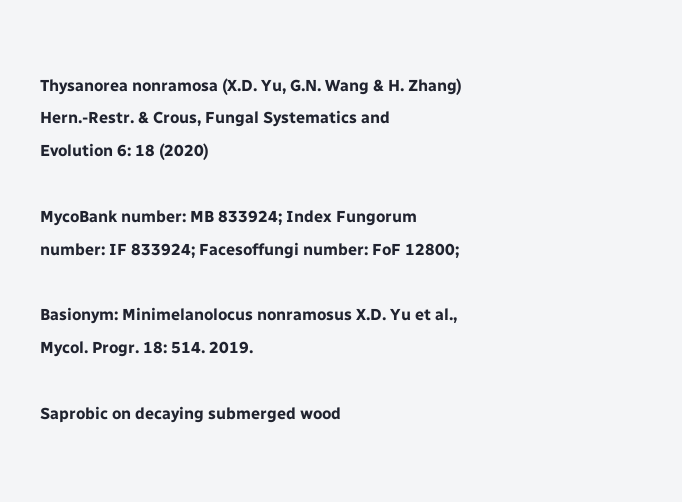Thysanorea nonramosa (X.D. Yu, G.N. Wang & H. Zhang) Hern.-Restr. & Crous, Fungal Systematics and Evolution 6: 18 (2020)

MycoBank number: MB 833924; Index Fungorum number: IF 833924; Facesoffungi number: FoF 12800;

Basionym: Minimelanolocus nonramosus X.D. Yu et al., Mycol. Progr. 18: 514. 2019.

Saprobic on decaying submerged wood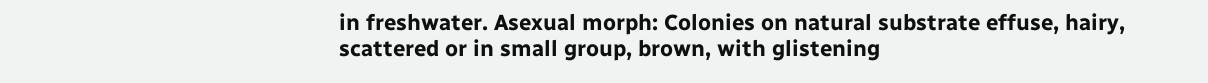in freshwater. Asexual morph: Colonies on natural substrate effuse, hairy, scattered or in small group, brown, with glistening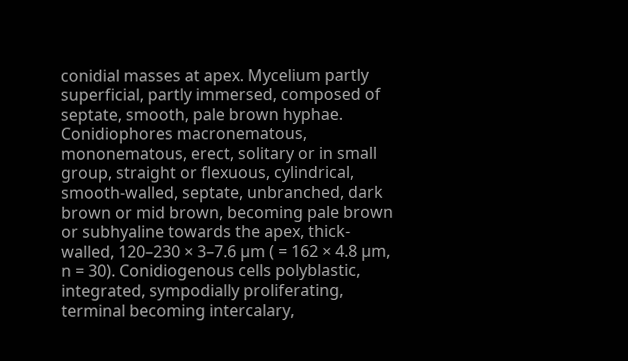conidial masses at apex. Mycelium partly superficial, partly immersed, composed of septate, smooth, pale brown hyphae. Conidiophores macronematous, mononematous, erect, solitary or in small group, straight or flexuous, cylindrical, smooth-walled, septate, unbranched, dark brown or mid brown, becoming pale brown or subhyaline towards the apex, thick-walled, 120–230 × 3–7.6 µm ( = 162 × 4.8 µm, n = 30). Conidiogenous cells polyblastic, integrated, sympodially proliferating, terminal becoming intercalary,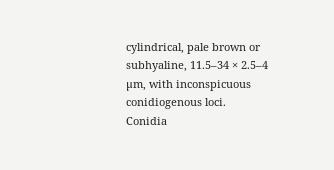cylindrical, pale brown or subhyaline, 11.5–34 × 2.5–4 µm, with inconspicuous conidiogenous loci. Conidia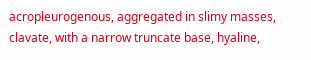acropleurogenous, aggregated in slimy masses, clavate, with a narrow truncate base, hyaline,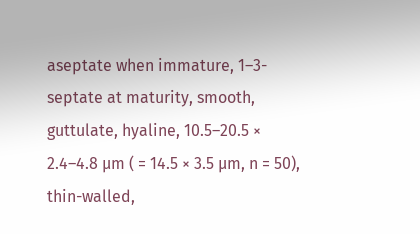aseptate when immature, 1–3-septate at maturity, smooth, guttulate, hyaline, 10.5–20.5 × 2.4–4.8 µm ( = 14.5 × 3.5 µm, n = 50), thin-walled,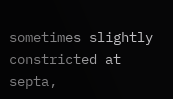sometimes slightly constricted at septa,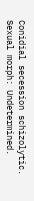Conidial secession schizolytic. Sexual morph: Undetermined.